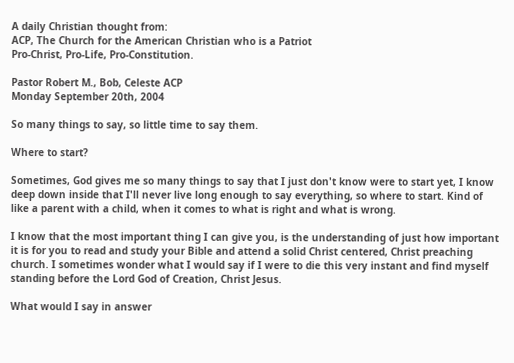A daily Christian thought from:
ACP, The Church for the American Christian who is a Patriot
Pro-Christ, Pro-Life, Pro-Constitution.

Pastor Robert M., Bob, Celeste ACP
Monday September 20th, 2004

So many things to say, so little time to say them.

Where to start?

Sometimes, God gives me so many things to say that I just don't know were to start yet, I know deep down inside that I'll never live long enough to say everything, so where to start. Kind of like a parent with a child, when it comes to what is right and what is wrong.

I know that the most important thing I can give you, is the understanding of just how important it is for you to read and study your Bible and attend a solid Christ centered, Christ preaching church. I sometimes wonder what I would say if I were to die this very instant and find myself standing before the Lord God of Creation, Christ Jesus.

What would I say in answer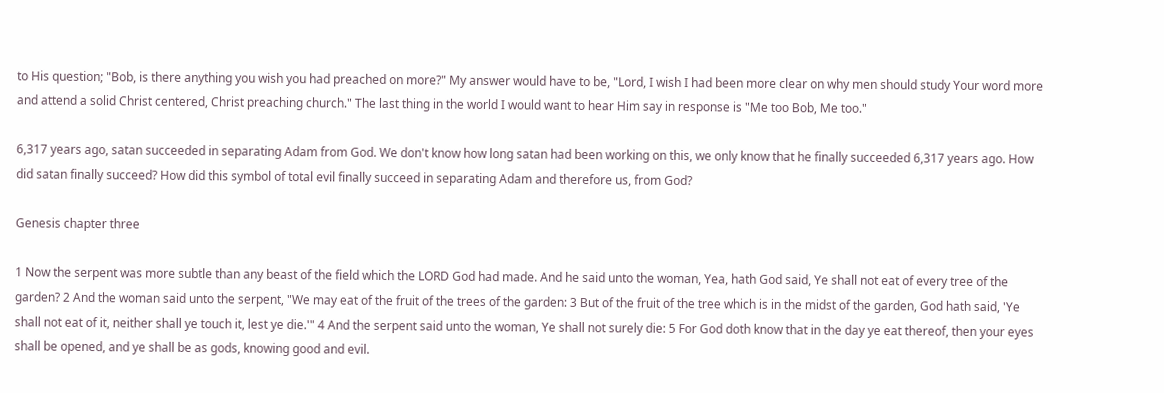to His question; "Bob, is there anything you wish you had preached on more?" My answer would have to be, "Lord, I wish I had been more clear on why men should study Your word more and attend a solid Christ centered, Christ preaching church." The last thing in the world I would want to hear Him say in response is "Me too Bob, Me too."

6,317 years ago, satan succeeded in separating Adam from God. We don't know how long satan had been working on this, we only know that he finally succeeded 6,317 years ago. How did satan finally succeed? How did this symbol of total evil finally succeed in separating Adam and therefore us, from God?

Genesis chapter three

1 Now the serpent was more subtle than any beast of the field which the LORD God had made. And he said unto the woman, Yea, hath God said, Ye shall not eat of every tree of the garden? 2 And the woman said unto the serpent, "We may eat of the fruit of the trees of the garden: 3 But of the fruit of the tree which is in the midst of the garden, God hath said, 'Ye shall not eat of it, neither shall ye touch it, lest ye die.'" 4 And the serpent said unto the woman, Ye shall not surely die: 5 For God doth know that in the day ye eat thereof, then your eyes shall be opened, and ye shall be as gods, knowing good and evil.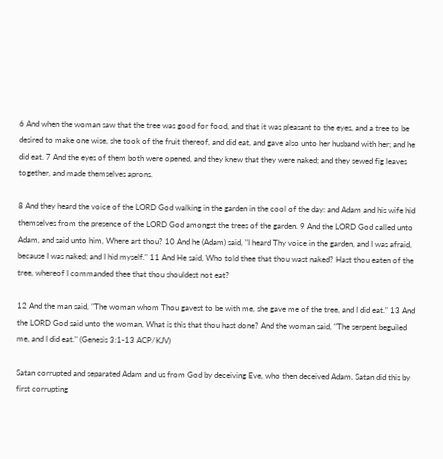6 And when the woman saw that the tree was good for food, and that it was pleasant to the eyes, and a tree to be desired to make one wise, she took of the fruit thereof, and did eat, and gave also unto her husband with her; and he did eat. 7 And the eyes of them both were opened, and they knew that they were naked; and they sewed fig leaves together, and made themselves aprons.

8 And they heard the voice of the LORD God walking in the garden in the cool of the day: and Adam and his wife hid themselves from the presence of the LORD God amongst the trees of the garden. 9 And the LORD God called unto Adam, and said unto him, Where art thou? 10 And he (Adam) said, "I heard Thy voice in the garden, and I was afraid, because I was naked; and I hid myself." 11 And He said, Who told thee that thou wast naked? Hast thou eaten of the tree, whereof I commanded thee that thou shouldest not eat?

12 And the man said, "The woman whom Thou gavest to be with me, she gave me of the tree, and I did eat." 13 And the LORD God said unto the woman, What is this that thou hast done? And the woman said, "The serpent beguiled me, and I did eat." (Genesis 3:1-13 ACP/KJV)

Satan corrupted and separated Adam and us from God by deceiving Eve, who then deceived Adam. Satan did this by first corrupting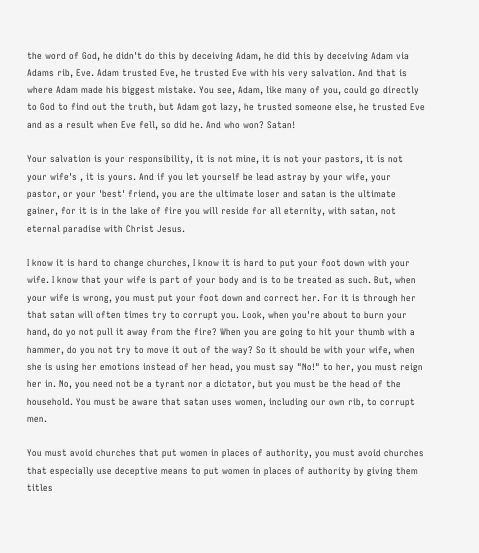the word of God, he didn't do this by deceiving Adam, he did this by deceiving Adam via Adams rib, Eve. Adam trusted Eve, he trusted Eve with his very salvation. And that is where Adam made his biggest mistake. You see, Adam, like many of you, could go directly to God to find out the truth, but Adam got lazy, he trusted someone else, he trusted Eve and as a result when Eve fell, so did he. And who won? Satan!

Your salvation is your responsibility, it is not mine, it is not your pastors, it is not your wife's , it is yours. And if you let yourself be lead astray by your wife, your pastor, or your 'best' friend, you are the ultimate loser and satan is the ultimate gainer, for it is in the lake of fire you will reside for all eternity, with satan, not eternal paradise with Christ Jesus.

I know it is hard to change churches, I know it is hard to put your foot down with your wife. I know that your wife is part of your body and is to be treated as such. But, when your wife is wrong, you must put your foot down and correct her. For it is through her that satan will often times try to corrupt you. Look, when you're about to burn your hand, do yo not pull it away from the fire? When you are going to hit your thumb with a hammer, do you not try to move it out of the way? So it should be with your wife, when she is using her emotions instead of her head, you must say "No!" to her, you must reign her in. No, you need not be a tyrant nor a dictator, but you must be the head of the household. You must be aware that satan uses women, including our own rib, to corrupt men.

You must avoid churches that put women in places of authority, you must avoid churches that especially use deceptive means to put women in places of authority by giving them titles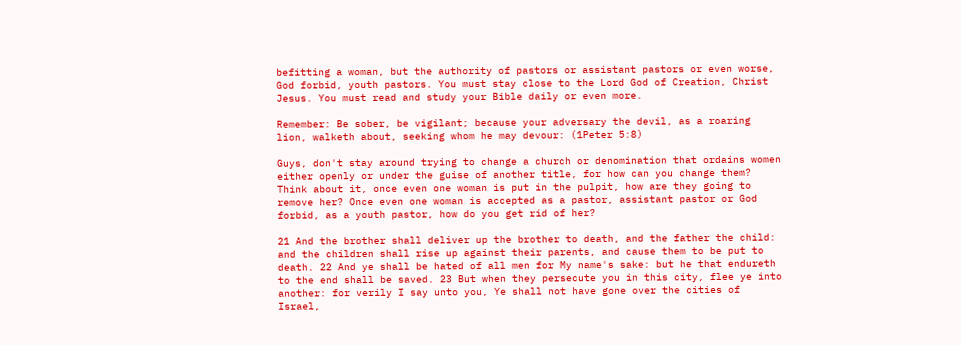befitting a woman, but the authority of pastors or assistant pastors or even worse, God forbid, youth pastors. You must stay close to the Lord God of Creation, Christ Jesus. You must read and study your Bible daily or even more.

Remember: Be sober, be vigilant; because your adversary the devil, as a roaring lion, walketh about, seeking whom he may devour: (1Peter 5:8)

Guys, don't stay around trying to change a church or denomination that ordains women either openly or under the guise of another title, for how can you change them? Think about it, once even one woman is put in the pulpit, how are they going to remove her? Once even one woman is accepted as a pastor, assistant pastor or God forbid, as a youth pastor, how do you get rid of her?

21 And the brother shall deliver up the brother to death, and the father the child: and the children shall rise up against their parents, and cause them to be put to death. 22 And ye shall be hated of all men for My name's sake: but he that endureth to the end shall be saved. 23 But when they persecute you in this city, flee ye into another: for verily I say unto you, Ye shall not have gone over the cities of Israel,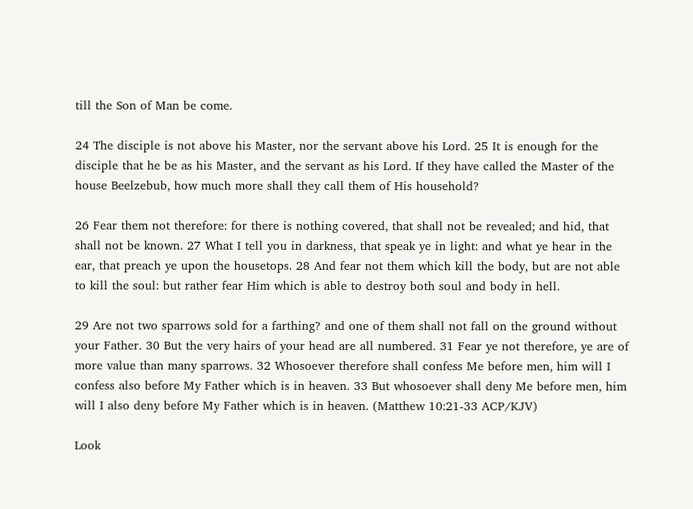till the Son of Man be come.

24 The disciple is not above his Master, nor the servant above his Lord. 25 It is enough for the disciple that he be as his Master, and the servant as his Lord. If they have called the Master of the house Beelzebub, how much more shall they call them of His household?

26 Fear them not therefore: for there is nothing covered, that shall not be revealed; and hid, that shall not be known. 27 What I tell you in darkness, that speak ye in light: and what ye hear in the ear, that preach ye upon the housetops. 28 And fear not them which kill the body, but are not able to kill the soul: but rather fear Him which is able to destroy both soul and body in hell.

29 Are not two sparrows sold for a farthing? and one of them shall not fall on the ground without your Father. 30 But the very hairs of your head are all numbered. 31 Fear ye not therefore, ye are of more value than many sparrows. 32 Whosoever therefore shall confess Me before men, him will I confess also before My Father which is in heaven. 33 But whosoever shall deny Me before men, him will I also deny before My Father which is in heaven. (Matthew 10:21-33 ACP/KJV)

Look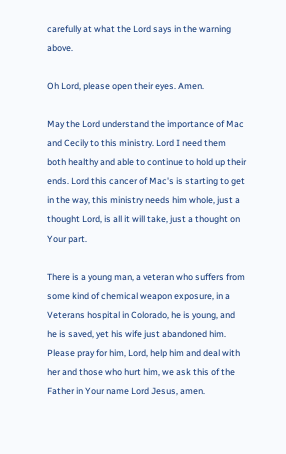carefully at what the Lord says in the warning above.

Oh Lord, please open their eyes. Amen.

May the Lord understand the importance of Mac and Cecily to this ministry. Lord I need them both healthy and able to continue to hold up their ends. Lord this cancer of Mac's is starting to get in the way, this ministry needs him whole, just a thought Lord, is all it will take, just a thought on Your part.

There is a young man, a veteran who suffers from some kind of chemical weapon exposure, in a Veterans hospital in Colorado, he is young, and he is saved, yet his wife just abandoned him. Please pray for him, Lord, help him and deal with her and those who hurt him, we ask this of the Father in Your name Lord Jesus, amen.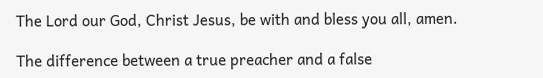The Lord our God, Christ Jesus, be with and bless you all, amen.

The difference between a true preacher and a false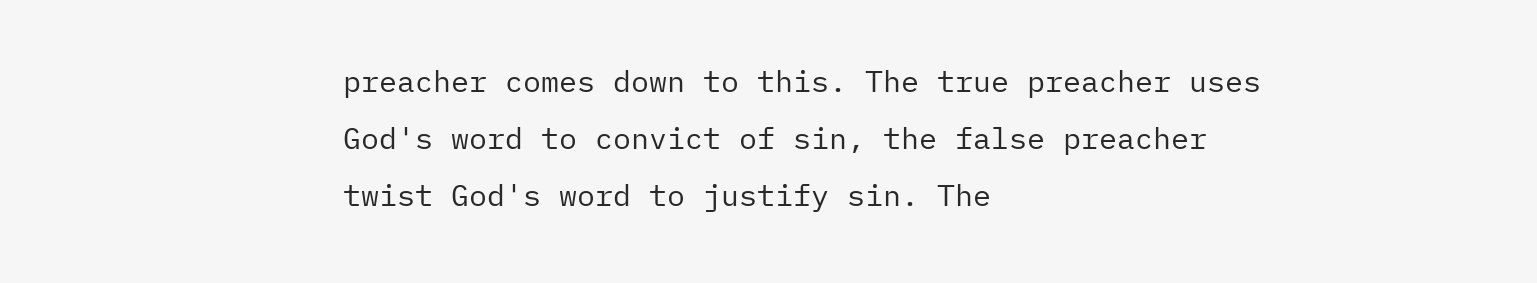preacher comes down to this. The true preacher uses God's word to convict of sin, the false preacher twist God's word to justify sin. The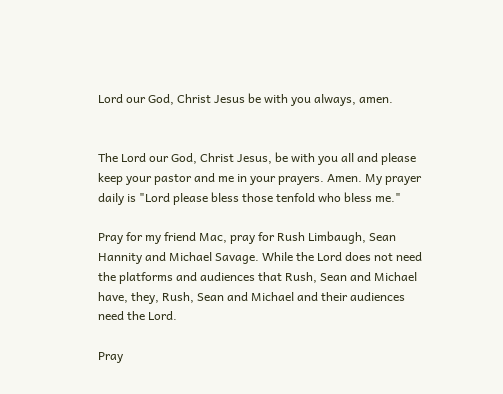Lord our God, Christ Jesus be with you always, amen.


The Lord our God, Christ Jesus, be with you all and please keep your pastor and me in your prayers. Amen. My prayer daily is "Lord please bless those tenfold who bless me."

Pray for my friend Mac, pray for Rush Limbaugh, Sean Hannity and Michael Savage. While the Lord does not need the platforms and audiences that Rush, Sean and Michael have, they, Rush, Sean and Michael and their audiences need the Lord.

Pray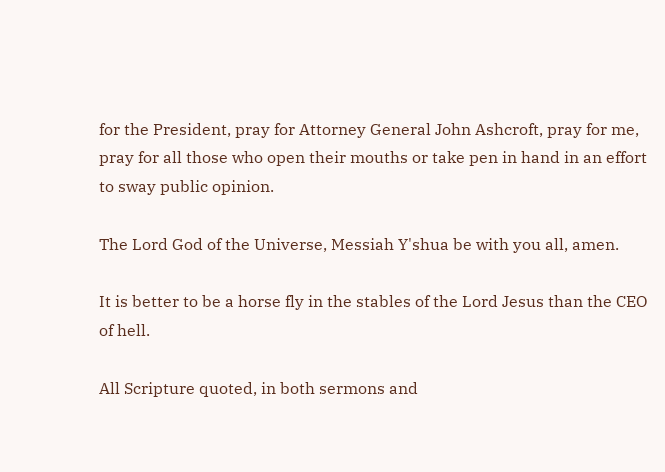for the President, pray for Attorney General John Ashcroft, pray for me, pray for all those who open their mouths or take pen in hand in an effort to sway public opinion.

The Lord God of the Universe, Messiah Y'shua be with you all, amen.

It is better to be a horse fly in the stables of the Lord Jesus than the CEO of hell.

All Scripture quoted, in both sermons and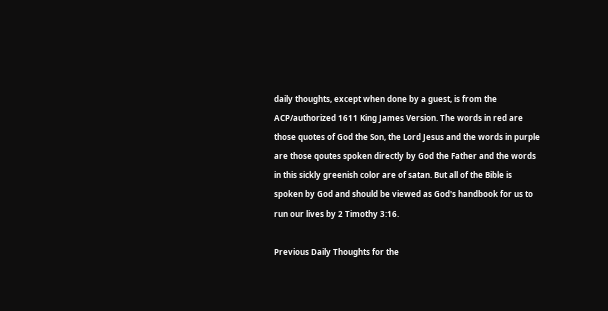daily thoughts, except when done by a guest, is from the ACP/authorized 1611 King James Version. The words in red are those quotes of God the Son, the Lord Jesus and the words in purple are those qoutes spoken directly by God the Father and the words in this sickly greenish color are of satan. But all of the Bible is spoken by God and should be viewed as God's handbook for us to run our lives by 2 Timothy 3:16.

Previous Daily Thoughts for the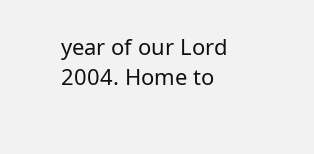year of our Lord 2004. Home to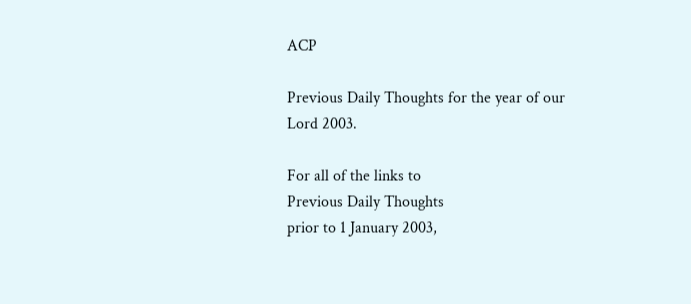ACP

Previous Daily Thoughts for the year of our Lord 2003.

For all of the links to
Previous Daily Thoughts
prior to 1 January 2003,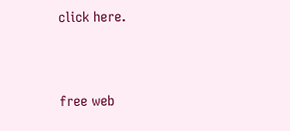click here.


free web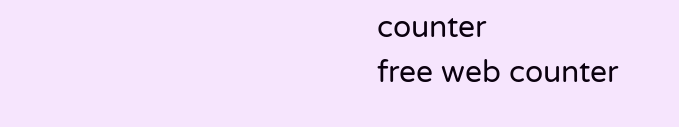counter
free web counter